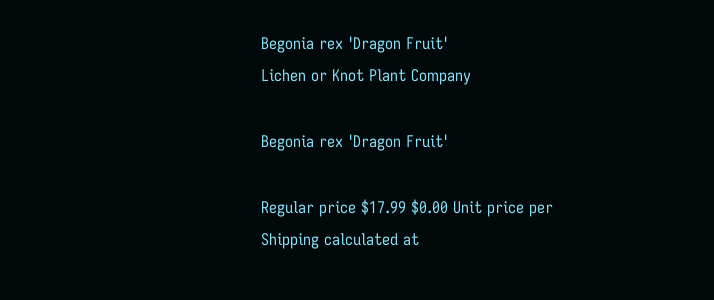Begonia rex 'Dragon Fruit'
Lichen or Knot Plant Company

Begonia rex 'Dragon Fruit'

Regular price $17.99 $0.00 Unit price per
Shipping calculated at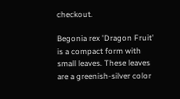checkout.

Begonia rex 'Dragon Fruit' is a compact form with small leaves. These leaves are a greenish-silver color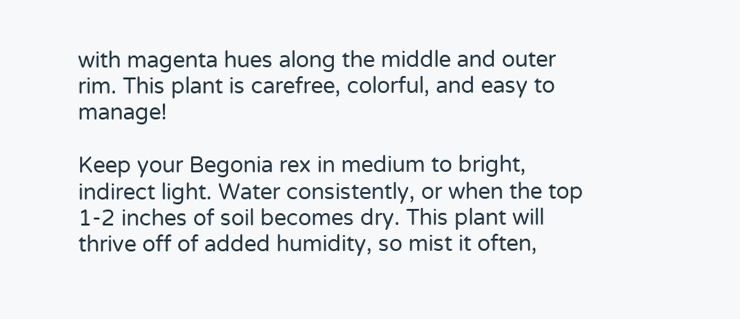with magenta hues along the middle and outer rim. This plant is carefree, colorful, and easy to manage!

Keep your Begonia rex in medium to bright, indirect light. Water consistently, or when the top 1-2 inches of soil becomes dry. This plant will thrive off of added humidity, so mist it often,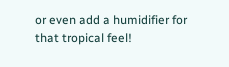or even add a humidifier for that tropical feel!